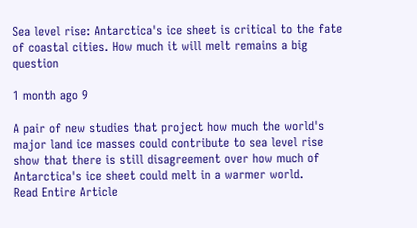Sea level rise: Antarctica's ice sheet is critical to the fate of coastal cities. How much it will melt remains a big question

1 month ago 9

A pair of new studies that project how much the world's major land ice masses could contribute to sea level rise show that there is still disagreement over how much of Antarctica's ice sheet could melt in a warmer world.
Read Entire Article